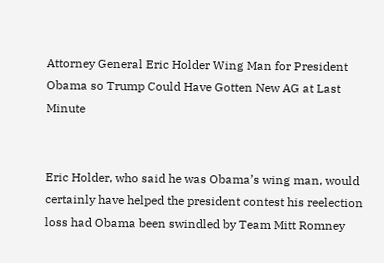Attorney General Eric Holder Wing Man for President Obama so Trump Could Have Gotten New AG at Last Minute


Eric Holder, who said he was Obama’s wing man, would certainly have helped the president contest his reelection loss had Obama been swindled by Team Mitt Romney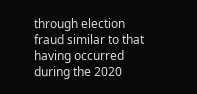through election fraud similar to that having occurred during the 2020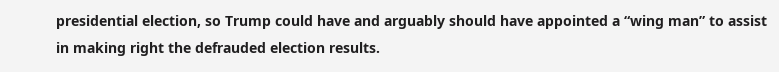presidential election, so Trump could have and arguably should have appointed a “wing man” to assist in making right the defrauded election results.